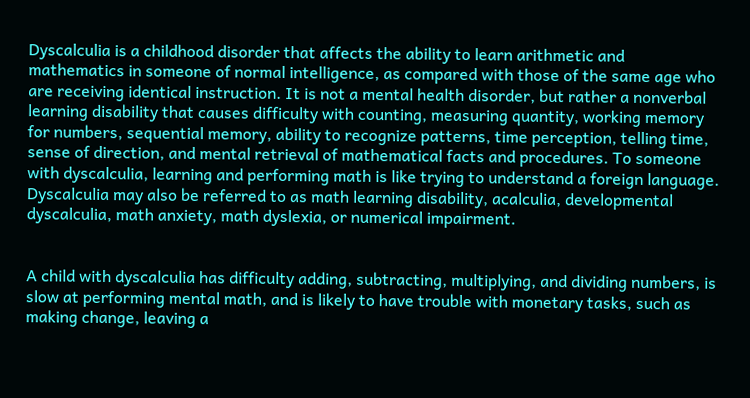Dyscalculia is a childhood disorder that affects the ability to learn arithmetic and mathematics in someone of normal intelligence, as compared with those of the same age who are receiving identical instruction. It is not a mental health disorder, but rather a nonverbal learning disability that causes difficulty with counting, measuring quantity, working memory for numbers, sequential memory, ability to recognize patterns, time perception, telling time, sense of direction, and mental retrieval of mathematical facts and procedures. To someone with dyscalculia, learning and performing math is like trying to understand a foreign language. Dyscalculia may also be referred to as math learning disability, acalculia, developmental dyscalculia, math anxiety, math dyslexia, or numerical impairment.


A child with dyscalculia has difficulty adding, subtracting, multiplying, and dividing numbers, is slow at performing mental math, and is likely to have trouble with monetary tasks, such as making change, leaving a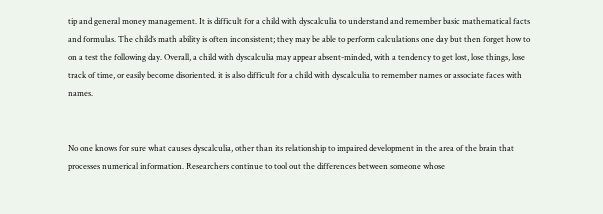tip and general money management. It is difficult for a child with dyscalculia to understand and remember basic mathematical facts and formulas. The child’s math ability is often inconsistent; they may be able to perform calculations one day but then forget how to on a test the following day. Overall, a child with dyscalculia may appear absent-minded, with a tendency to get lost, lose things, lose track of time, or easily become disoriented. it is also difficult for a child with dyscalculia to remember names or associate faces with names.


No one knows for sure what causes dyscalculia, other than its relationship to impaired development in the area of the brain that processes numerical information. Researchers continue to tool out the differences between someone whose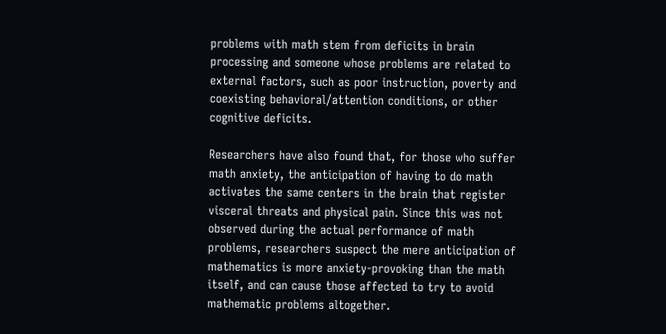problems with math stem from deficits in brain processing and someone whose problems are related to external factors, such as poor instruction, poverty and coexisting behavioral/attention conditions, or other cognitive deficits.

Researchers have also found that, for those who suffer math anxiety, the anticipation of having to do math activates the same centers in the brain that register visceral threats and physical pain. Since this was not observed during the actual performance of math problems, researchers suspect the mere anticipation of mathematics is more anxiety-provoking than the math itself, and can cause those affected to try to avoid mathematic problems altogether.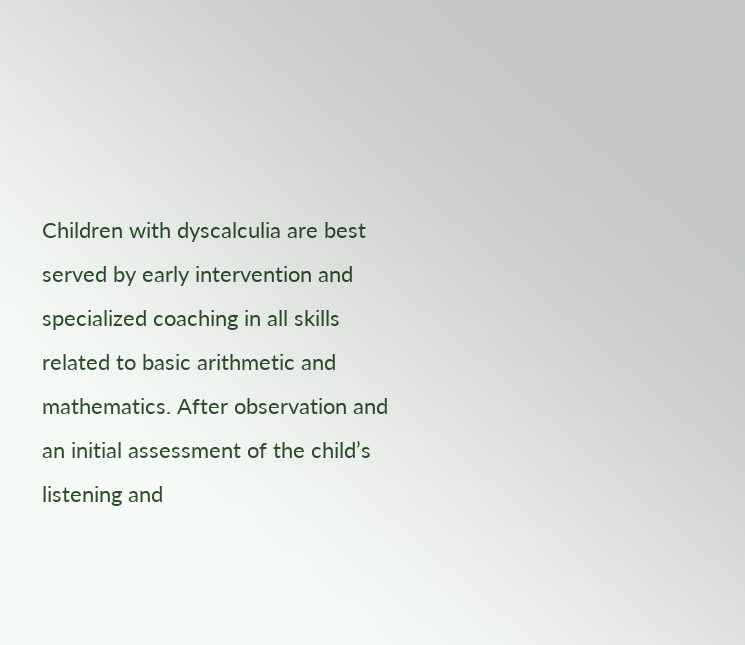Children with dyscalculia are best served by early intervention and specialized coaching in all skills related to basic arithmetic and mathematics. After observation and an initial assessment of the child’s listening and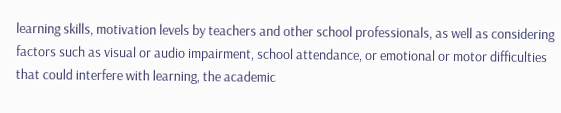learning skills, motivation levels by teachers and other school professionals, as well as considering factors such as visual or audio impairment, school attendance, or emotional or motor difficulties that could interfere with learning, the academic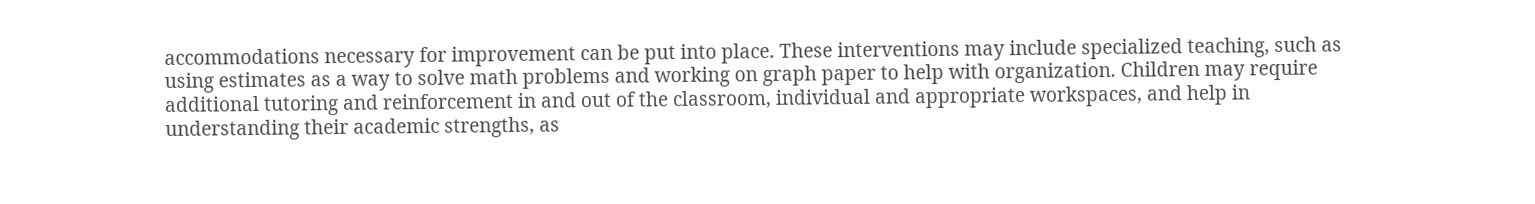accommodations necessary for improvement can be put into place. These interventions may include specialized teaching, such as using estimates as a way to solve math problems and working on graph paper to help with organization. Children may require additional tutoring and reinforcement in and out of the classroom, individual and appropriate workspaces, and help in understanding their academic strengths, as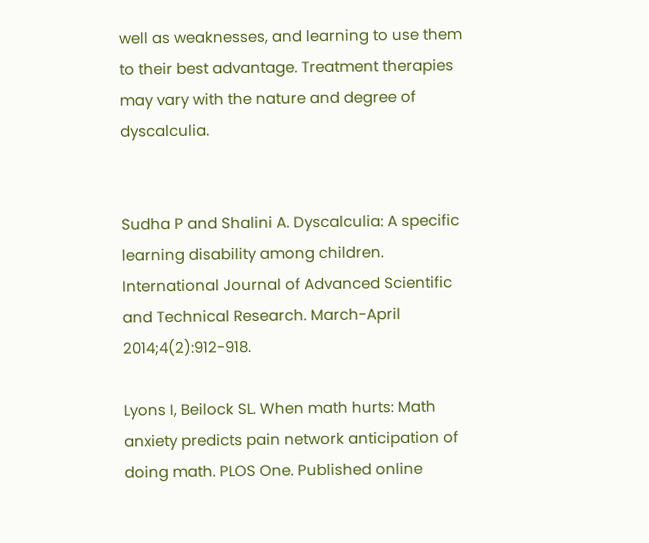well as weaknesses, and learning to use them to their best advantage. Treatment therapies may vary with the nature and degree of dyscalculia.


Sudha P and Shalini A. Dyscalculia: A specific learning disability among children. International Journal of Advanced Scientific and Technical Research. March-April 2014;4(2):912-918.

Lyons I, Beilock SL. When math hurts: Math anxiety predicts pain network anticipation of doing math. PLOS One. Published online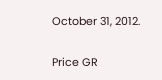October 31, 2012.

Price GR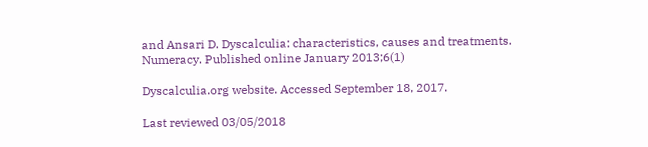and Ansari D. Dyscalculia: characteristics, causes and treatments. Numeracy. Published online January 2013;6(1)

Dyscalculia.org website. Accessed September 18, 2017.

Last reviewed 03/05/2018